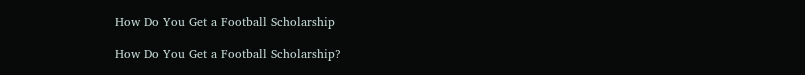How Do You Get a Football Scholarship

How Do You Get a Football Scholarship?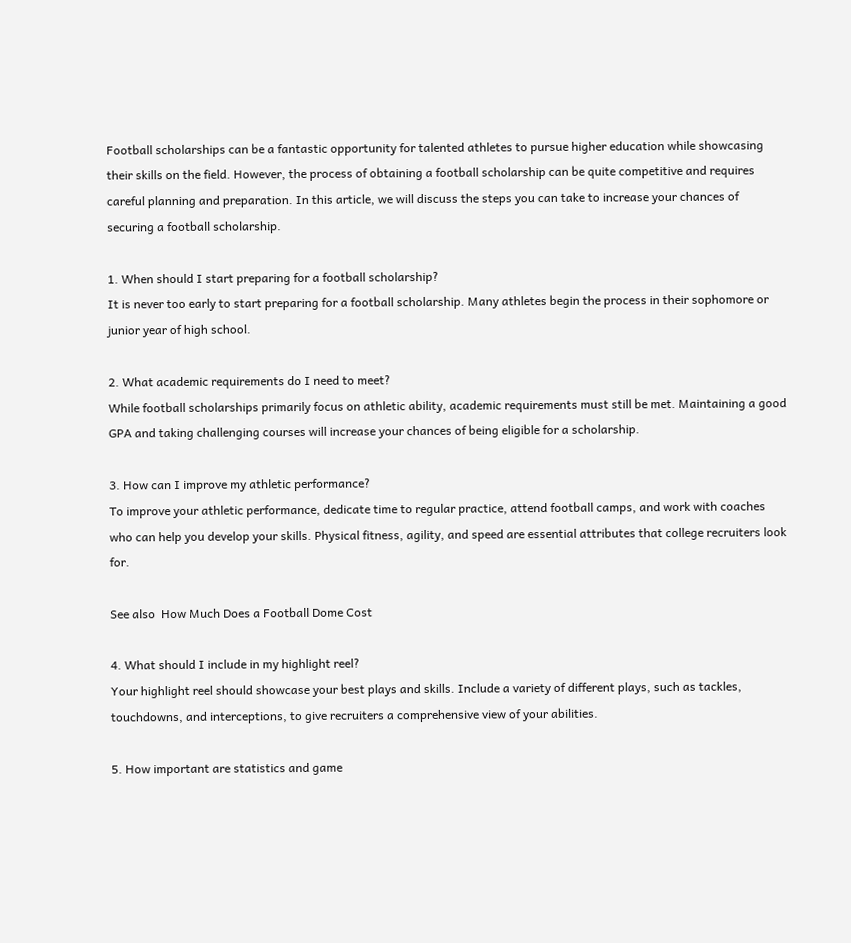Football scholarships can be a fantastic opportunity for talented athletes to pursue higher education while showcasing their skills on the field. However, the process of obtaining a football scholarship can be quite competitive and requires careful planning and preparation. In this article, we will discuss the steps you can take to increase your chances of securing a football scholarship.

1. When should I start preparing for a football scholarship?
It is never too early to start preparing for a football scholarship. Many athletes begin the process in their sophomore or junior year of high school.

2. What academic requirements do I need to meet?
While football scholarships primarily focus on athletic ability, academic requirements must still be met. Maintaining a good GPA and taking challenging courses will increase your chances of being eligible for a scholarship.

3. How can I improve my athletic performance?
To improve your athletic performance, dedicate time to regular practice, attend football camps, and work with coaches who can help you develop your skills. Physical fitness, agility, and speed are essential attributes that college recruiters look for.

See also  How Much Does a Football Dome Cost

4. What should I include in my highlight reel?
Your highlight reel should showcase your best plays and skills. Include a variety of different plays, such as tackles, touchdowns, and interceptions, to give recruiters a comprehensive view of your abilities.

5. How important are statistics and game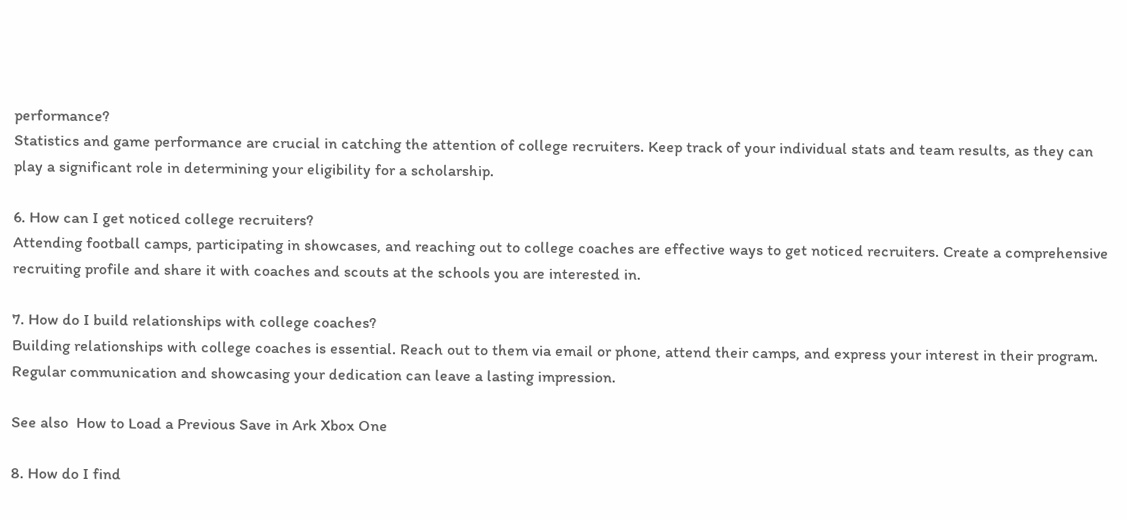performance?
Statistics and game performance are crucial in catching the attention of college recruiters. Keep track of your individual stats and team results, as they can play a significant role in determining your eligibility for a scholarship.

6. How can I get noticed college recruiters?
Attending football camps, participating in showcases, and reaching out to college coaches are effective ways to get noticed recruiters. Create a comprehensive recruiting profile and share it with coaches and scouts at the schools you are interested in.

7. How do I build relationships with college coaches?
Building relationships with college coaches is essential. Reach out to them via email or phone, attend their camps, and express your interest in their program. Regular communication and showcasing your dedication can leave a lasting impression.

See also  How to Load a Previous Save in Ark Xbox One

8. How do I find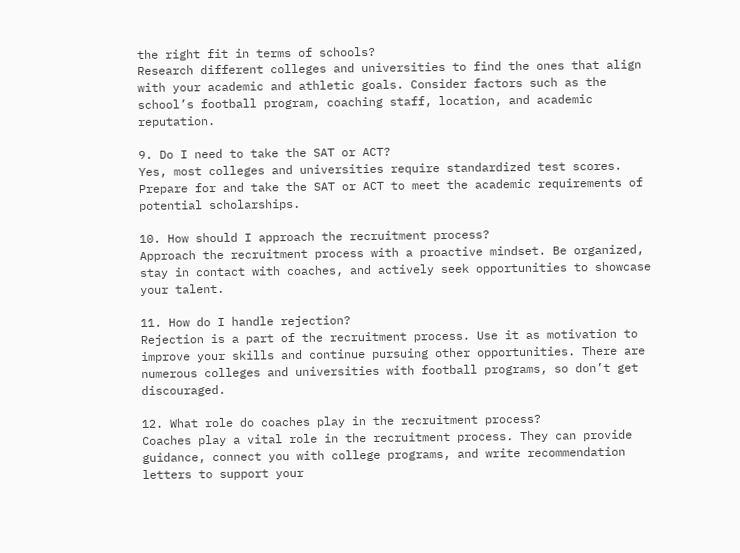the right fit in terms of schools?
Research different colleges and universities to find the ones that align with your academic and athletic goals. Consider factors such as the school’s football program, coaching staff, location, and academic reputation.

9. Do I need to take the SAT or ACT?
Yes, most colleges and universities require standardized test scores. Prepare for and take the SAT or ACT to meet the academic requirements of potential scholarships.

10. How should I approach the recruitment process?
Approach the recruitment process with a proactive mindset. Be organized, stay in contact with coaches, and actively seek opportunities to showcase your talent.

11. How do I handle rejection?
Rejection is a part of the recruitment process. Use it as motivation to improve your skills and continue pursuing other opportunities. There are numerous colleges and universities with football programs, so don’t get discouraged.

12. What role do coaches play in the recruitment process?
Coaches play a vital role in the recruitment process. They can provide guidance, connect you with college programs, and write recommendation letters to support your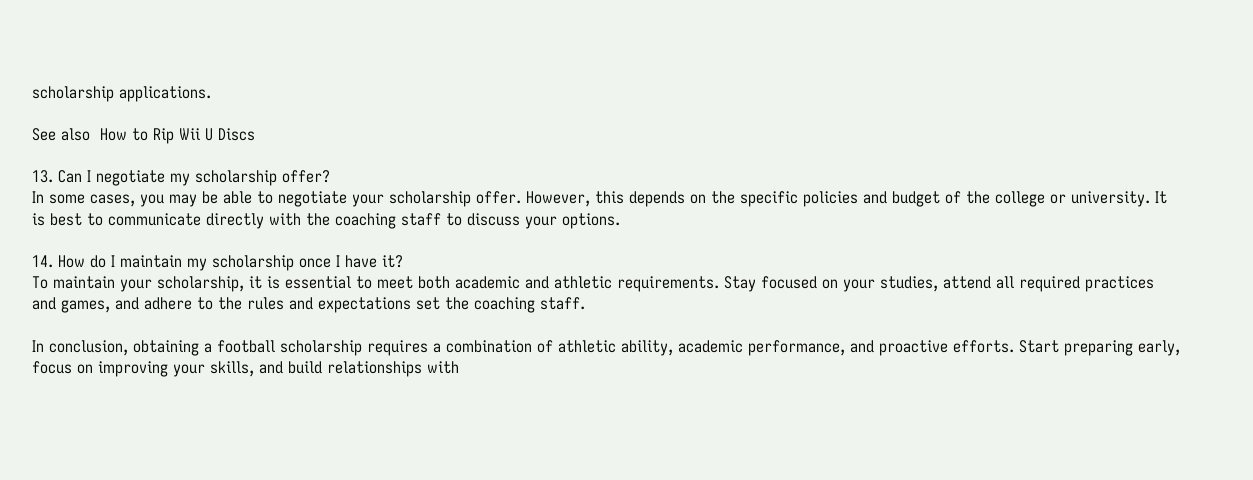scholarship applications.

See also  How to Rip Wii U Discs

13. Can I negotiate my scholarship offer?
In some cases, you may be able to negotiate your scholarship offer. However, this depends on the specific policies and budget of the college or university. It is best to communicate directly with the coaching staff to discuss your options.

14. How do I maintain my scholarship once I have it?
To maintain your scholarship, it is essential to meet both academic and athletic requirements. Stay focused on your studies, attend all required practices and games, and adhere to the rules and expectations set the coaching staff.

In conclusion, obtaining a football scholarship requires a combination of athletic ability, academic performance, and proactive efforts. Start preparing early, focus on improving your skills, and build relationships with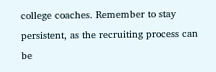college coaches. Remember to stay persistent, as the recruiting process can be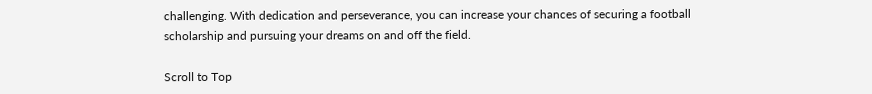challenging. With dedication and perseverance, you can increase your chances of securing a football scholarship and pursuing your dreams on and off the field.

Scroll to Top